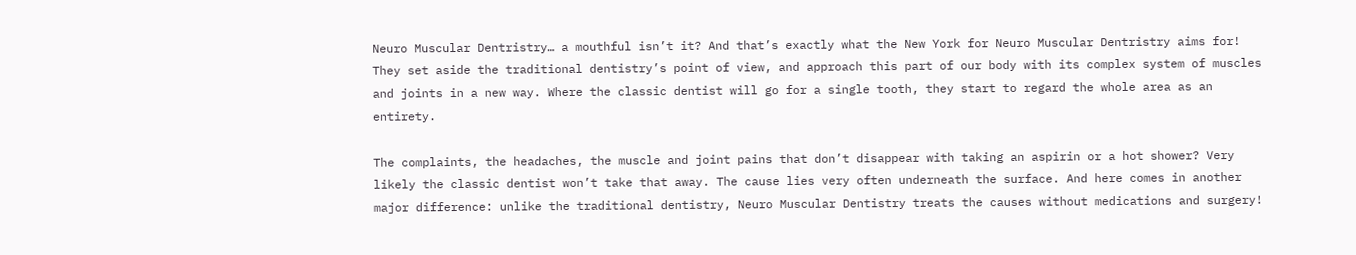Neuro Muscular Dentristry… a mouthful isn’t it? And that’s exactly what the New York for Neuro Muscular Dentristry aims for! They set aside the traditional dentistry’s point of view, and approach this part of our body with its complex system of muscles and joints in a new way. Where the classic dentist will go for a single tooth, they start to regard the whole area as an entirety.

The complaints, the headaches, the muscle and joint pains that don’t disappear with taking an aspirin or a hot shower? Very likely the classic dentist won’t take that away. The cause lies very often underneath the surface. And here comes in another major difference: unlike the traditional dentistry, Neuro Muscular Dentistry treats the causes without medications and surgery!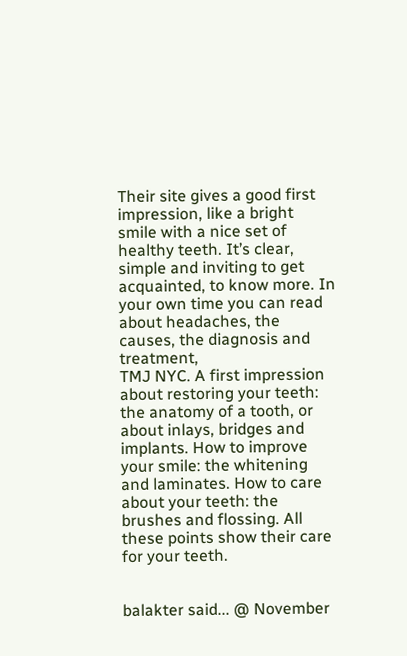Their site gives a good first impression, like a bright smile with a nice set of healthy teeth. It’s clear, simple and inviting to get acquainted, to know more. In your own time you can read about headaches, the causes, the diagnosis and treatment,
TMJ NYC. A first impression about restoring your teeth: the anatomy of a tooth, or about inlays, bridges and implants. How to improve your smile: the whitening and laminates. How to care about your teeth: the brushes and flossing. All these points show their care for your teeth.


balakter said... @ November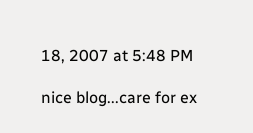18, 2007 at 5:48 PM

nice blog...care for ex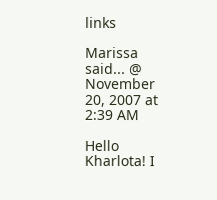links

Marissa said... @ November 20, 2007 at 2:39 AM

Hello Kharlota! I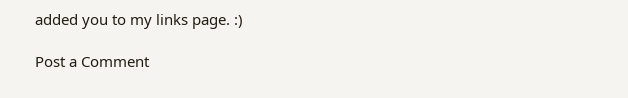added you to my links page. :)

Post a Comment